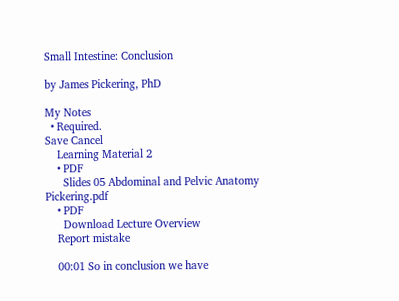Small Intestine: Conclusion

by James Pickering, PhD

My Notes
  • Required.
Save Cancel
    Learning Material 2
    • PDF
      Slides 05 Abdominal and Pelvic Anatomy Pickering.pdf
    • PDF
      Download Lecture Overview
    Report mistake

    00:01 So in conclusion we have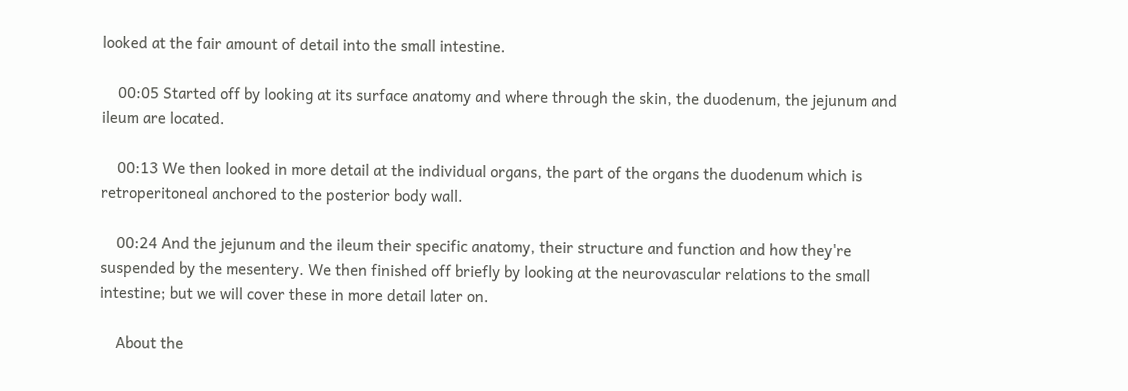looked at the fair amount of detail into the small intestine.

    00:05 Started off by looking at its surface anatomy and where through the skin, the duodenum, the jejunum and ileum are located.

    00:13 We then looked in more detail at the individual organs, the part of the organs the duodenum which is retroperitoneal anchored to the posterior body wall.

    00:24 And the jejunum and the ileum their specific anatomy, their structure and function and how they're suspended by the mesentery. We then finished off briefly by looking at the neurovascular relations to the small intestine; but we will cover these in more detail later on.

    About the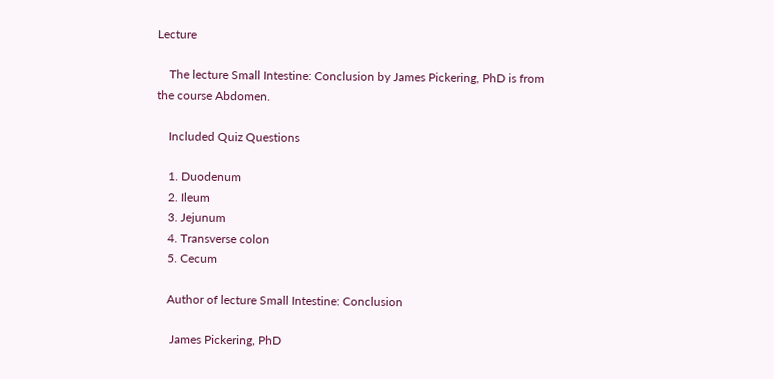Lecture

    The lecture Small Intestine: Conclusion by James Pickering, PhD is from the course Abdomen.

    Included Quiz Questions

    1. Duodenum
    2. Ileum
    3. Jejunum
    4. Transverse colon
    5. Cecum

    Author of lecture Small Intestine: Conclusion

     James Pickering, PhD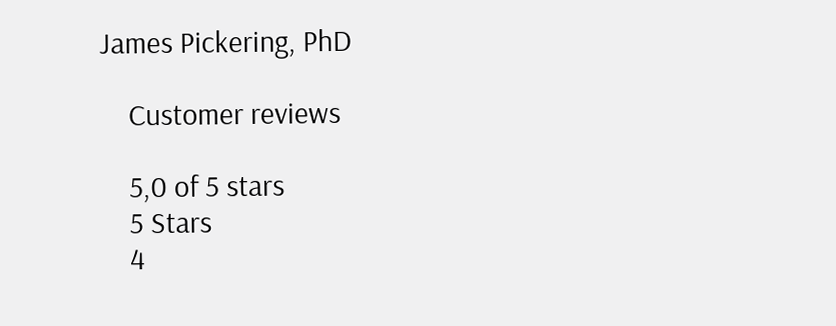James Pickering, PhD

    Customer reviews

    5,0 of 5 stars
    5 Stars
    4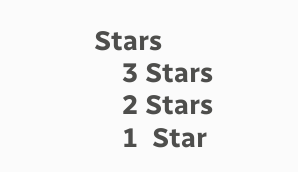Stars
    3 Stars
    2 Stars
    1  Star